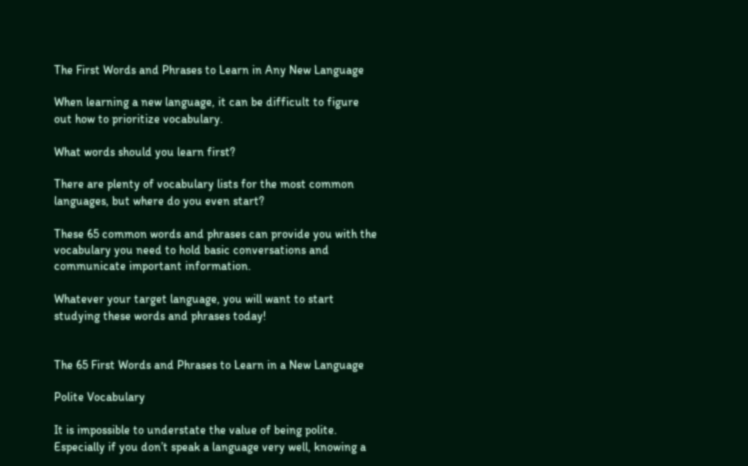The First Words and Phrases to Learn in Any New Language

When learning a new language, it can be difficult to figure out how to prioritize vocabulary.

What words should you learn first?

There are plenty of vocabulary lists for the most common languages, but where do you even start?

These 65 common words and phrases can provide you with the vocabulary you need to hold basic conversations and communicate important information.

Whatever your target language, you will want to start studying these words and phrases today!


The 65 First Words and Phrases to Learn in a New Language

Polite Vocabulary

It is impossible to understate the value of being polite. Especially if you don’t speak a language very well, knowing a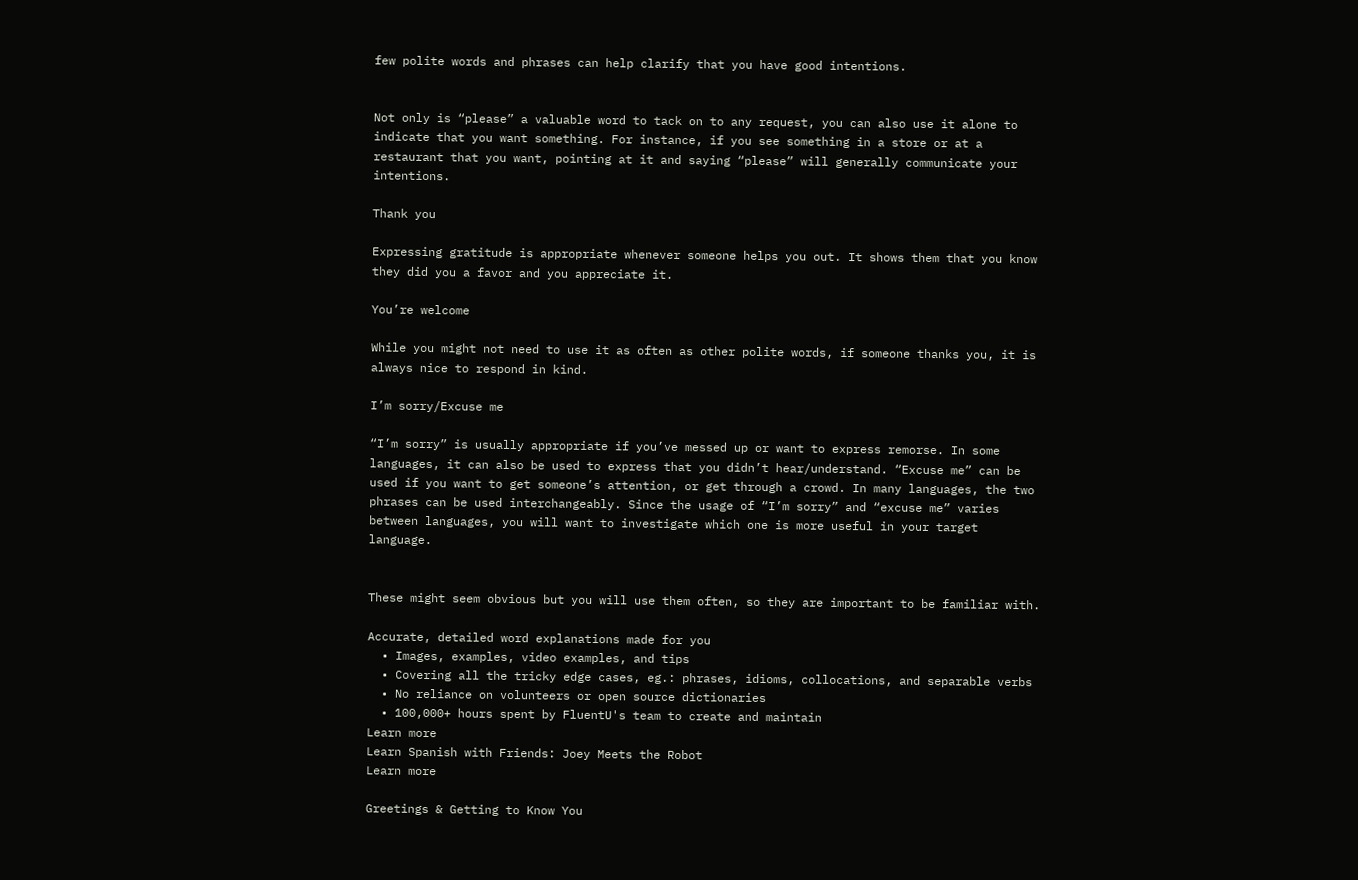few polite words and phrases can help clarify that you have good intentions.


Not only is “please” a valuable word to tack on to any request, you can also use it alone to indicate that you want something. For instance, if you see something in a store or at a restaurant that you want, pointing at it and saying “please” will generally communicate your intentions.

Thank you

Expressing gratitude is appropriate whenever someone helps you out. It shows them that you know they did you a favor and you appreciate it.

You’re welcome

While you might not need to use it as often as other polite words, if someone thanks you, it is always nice to respond in kind.

I’m sorry/Excuse me

“I’m sorry” is usually appropriate if you’ve messed up or want to express remorse. In some languages, it can also be used to express that you didn’t hear/understand. “Excuse me” can be used if you want to get someone’s attention, or get through a crowd. In many languages, the two phrases can be used interchangeably. Since the usage of “I’m sorry” and “excuse me” varies between languages, you will want to investigate which one is more useful in your target language.


These might seem obvious but you will use them often, so they are important to be familiar with.

Accurate, detailed word explanations made for you
  • Images, examples, video examples, and tips
  • Covering all the tricky edge cases, eg.: phrases, idioms, collocations, and separable verbs
  • No reliance on volunteers or open source dictionaries
  • 100,000+ hours spent by FluentU's team to create and maintain
Learn more
Learn Spanish with Friends: Joey Meets the Robot
Learn more

Greetings & Getting to Know You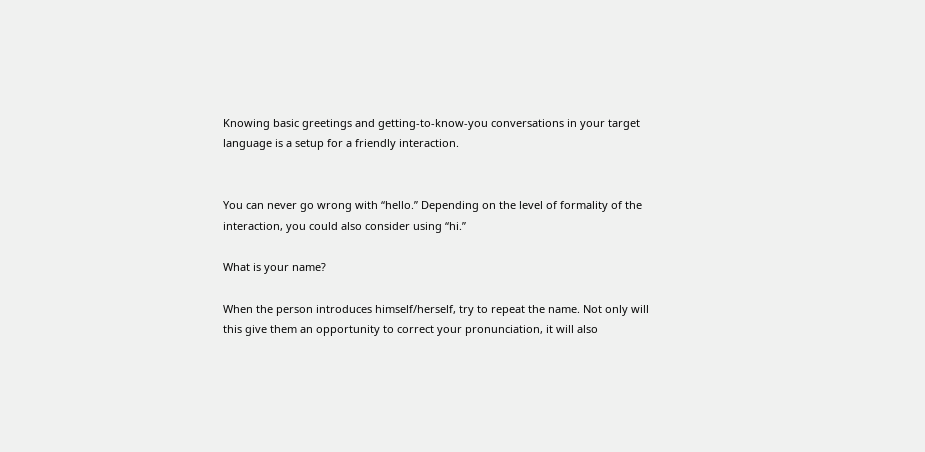Knowing basic greetings and getting-to-know-you conversations in your target language is a setup for a friendly interaction.


You can never go wrong with “hello.” Depending on the level of formality of the interaction, you could also consider using “hi.”

What is your name?

When the person introduces himself/herself, try to repeat the name. Not only will this give them an opportunity to correct your pronunciation, it will also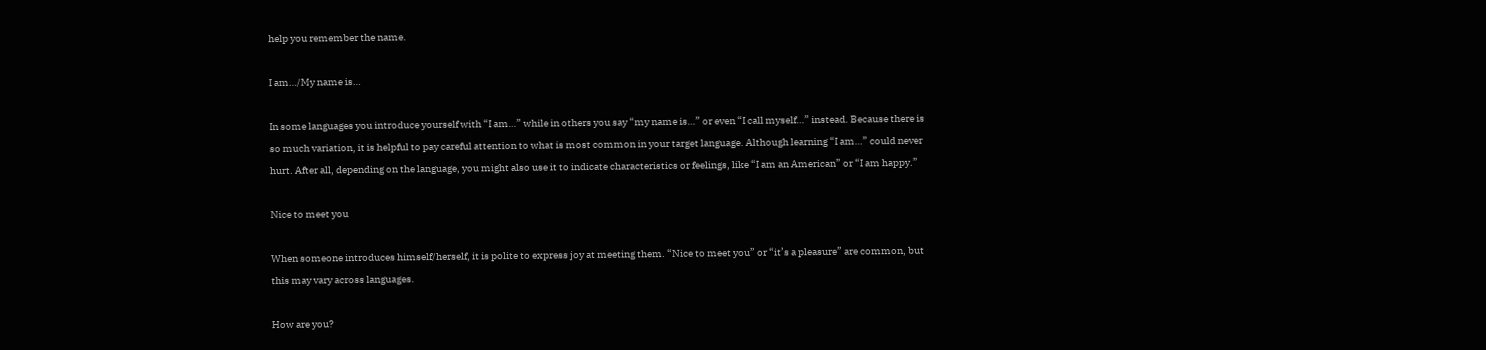help you remember the name.

I am…/My name is…

In some languages you introduce yourself with “I am…” while in others you say “my name is…” or even “I call myself…” instead. Because there is so much variation, it is helpful to pay careful attention to what is most common in your target language. Although learning “I am…” could never hurt. After all, depending on the language, you might also use it to indicate characteristics or feelings, like “I am an American” or “I am happy.”

Nice to meet you

When someone introduces himself/herself, it is polite to express joy at meeting them. “Nice to meet you” or “it’s a pleasure” are common, but this may vary across languages.

How are you?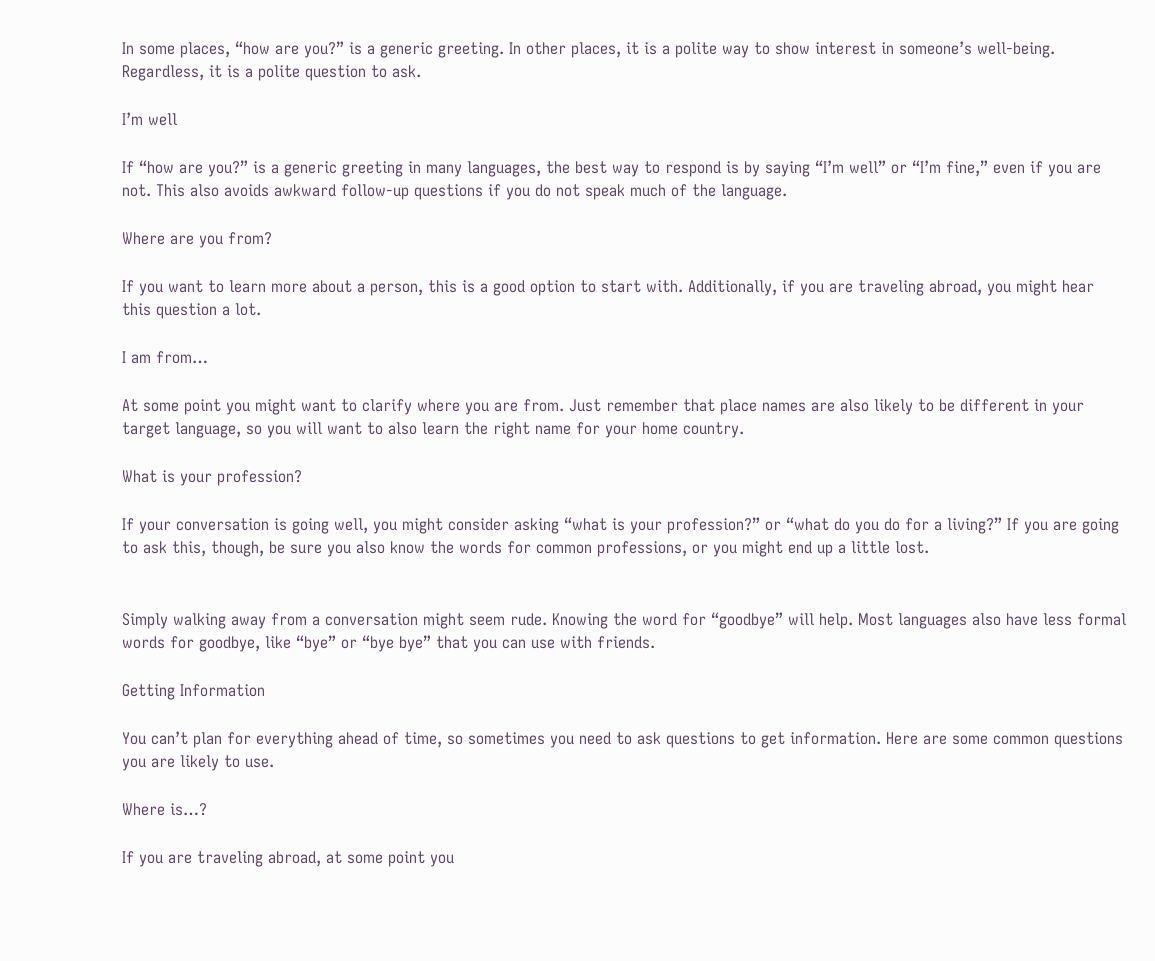In some places, “how are you?” is a generic greeting. In other places, it is a polite way to show interest in someone’s well-being. Regardless, it is a polite question to ask.

I’m well

If “how are you?” is a generic greeting in many languages, the best way to respond is by saying “I’m well” or “I’m fine,” even if you are not. This also avoids awkward follow-up questions if you do not speak much of the language.

Where are you from?

If you want to learn more about a person, this is a good option to start with. Additionally, if you are traveling abroad, you might hear this question a lot.

I am from…

At some point you might want to clarify where you are from. Just remember that place names are also likely to be different in your target language, so you will want to also learn the right name for your home country.

What is your profession?

If your conversation is going well, you might consider asking “what is your profession?” or “what do you do for a living?” If you are going to ask this, though, be sure you also know the words for common professions, or you might end up a little lost.


Simply walking away from a conversation might seem rude. Knowing the word for “goodbye” will help. Most languages also have less formal words for goodbye, like “bye” or “bye bye” that you can use with friends.

Getting Information

You can’t plan for everything ahead of time, so sometimes you need to ask questions to get information. Here are some common questions you are likely to use.

Where is…?

If you are traveling abroad, at some point you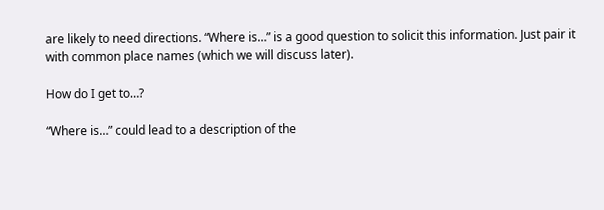are likely to need directions. “Where is…” is a good question to solicit this information. Just pair it with common place names (which we will discuss later).

How do I get to…?

“Where is…” could lead to a description of the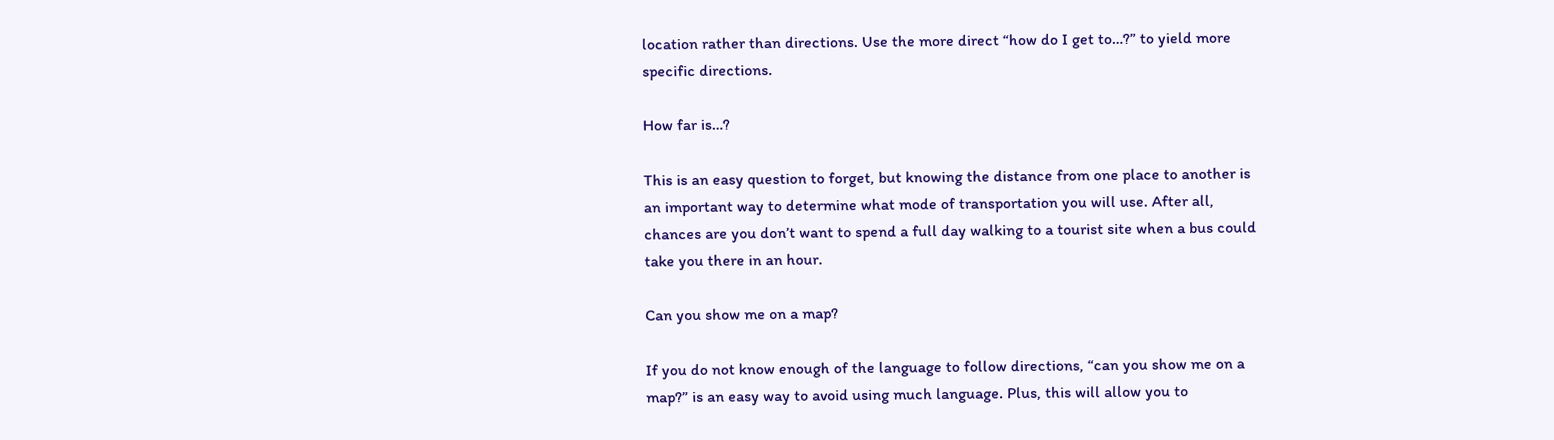location rather than directions. Use the more direct “how do I get to…?” to yield more specific directions.

How far is…?

This is an easy question to forget, but knowing the distance from one place to another is an important way to determine what mode of transportation you will use. After all, chances are you don’t want to spend a full day walking to a tourist site when a bus could take you there in an hour.

Can you show me on a map?

If you do not know enough of the language to follow directions, “can you show me on a map?” is an easy way to avoid using much language. Plus, this will allow you to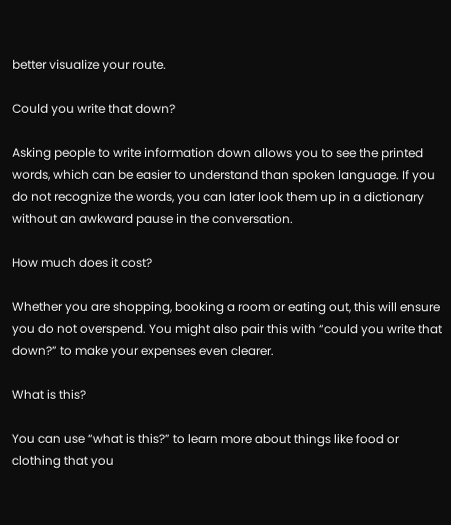better visualize your route.

Could you write that down?

Asking people to write information down allows you to see the printed words, which can be easier to understand than spoken language. If you do not recognize the words, you can later look them up in a dictionary without an awkward pause in the conversation.

How much does it cost?

Whether you are shopping, booking a room or eating out, this will ensure you do not overspend. You might also pair this with “could you write that down?” to make your expenses even clearer.

What is this?

You can use “what is this?” to learn more about things like food or clothing that you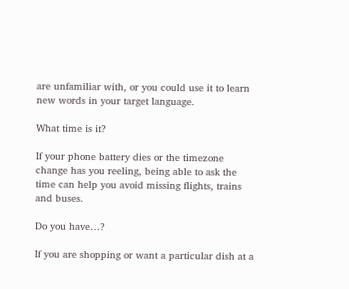are unfamiliar with, or you could use it to learn new words in your target language.

What time is it?

If your phone battery dies or the timezone change has you reeling, being able to ask the time can help you avoid missing flights, trains and buses.

Do you have…?

If you are shopping or want a particular dish at a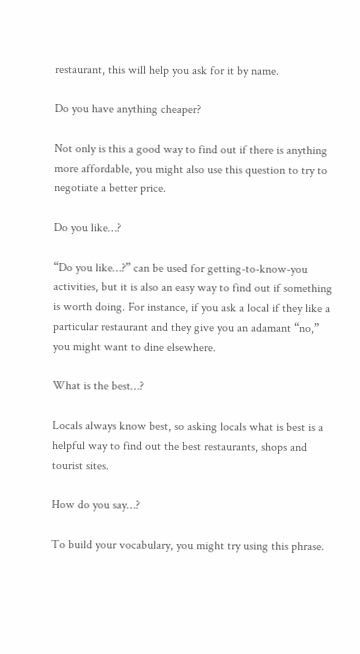restaurant, this will help you ask for it by name.

Do you have anything cheaper?

Not only is this a good way to find out if there is anything more affordable, you might also use this question to try to negotiate a better price.

Do you like…?

“Do you like…?” can be used for getting-to-know-you activities, but it is also an easy way to find out if something is worth doing. For instance, if you ask a local if they like a particular restaurant and they give you an adamant “no,” you might want to dine elsewhere.

What is the best…?

Locals always know best, so asking locals what is best is a helpful way to find out the best restaurants, shops and tourist sites.

How do you say…?

To build your vocabulary, you might try using this phrase.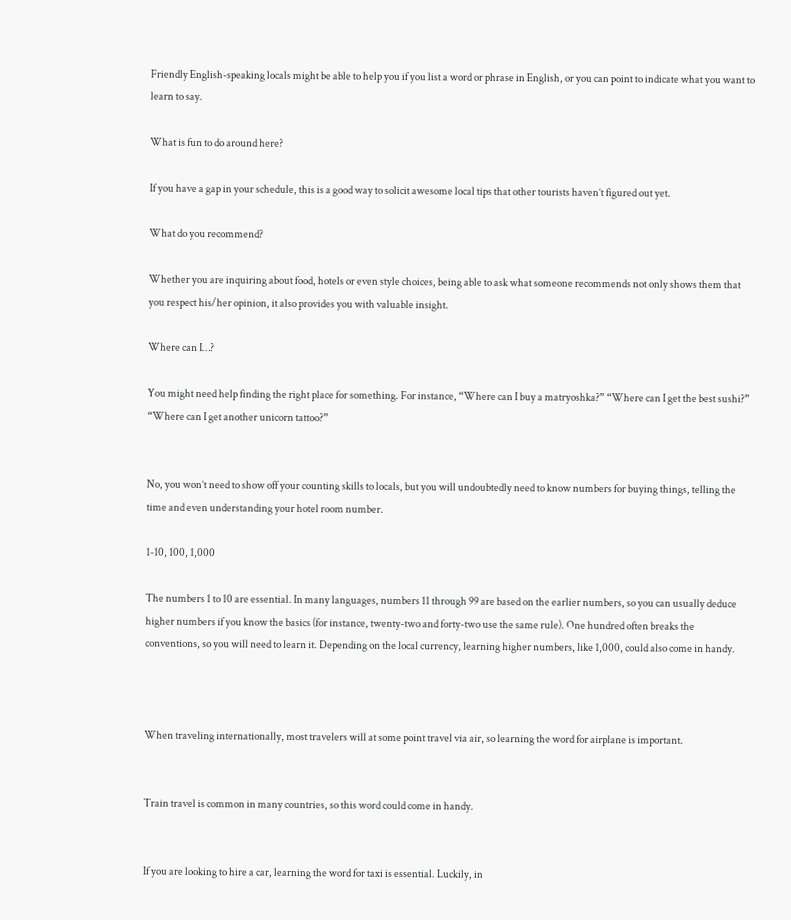Friendly English-speaking locals might be able to help you if you list a word or phrase in English, or you can point to indicate what you want to learn to say.

What is fun to do around here?

If you have a gap in your schedule, this is a good way to solicit awesome local tips that other tourists haven’t figured out yet.

What do you recommend?

Whether you are inquiring about food, hotels or even style choices, being able to ask what someone recommends not only shows them that you respect his/her opinion, it also provides you with valuable insight.

Where can I…?

You might need help finding the right place for something. For instance, “Where can I buy a matryoshka?” “Where can I get the best sushi?” “Where can I get another unicorn tattoo?”


No, you won’t need to show off your counting skills to locals, but you will undoubtedly need to know numbers for buying things, telling the time and even understanding your hotel room number.

1-10, 100, 1,000

The numbers 1 to 10 are essential. In many languages, numbers 11 through 99 are based on the earlier numbers, so you can usually deduce higher numbers if you know the basics (for instance, twenty-two and forty-two use the same rule). One hundred often breaks the conventions, so you will need to learn it. Depending on the local currency, learning higher numbers, like 1,000, could also come in handy.



When traveling internationally, most travelers will at some point travel via air, so learning the word for airplane is important.


Train travel is common in many countries, so this word could come in handy.


If you are looking to hire a car, learning the word for taxi is essential. Luckily, in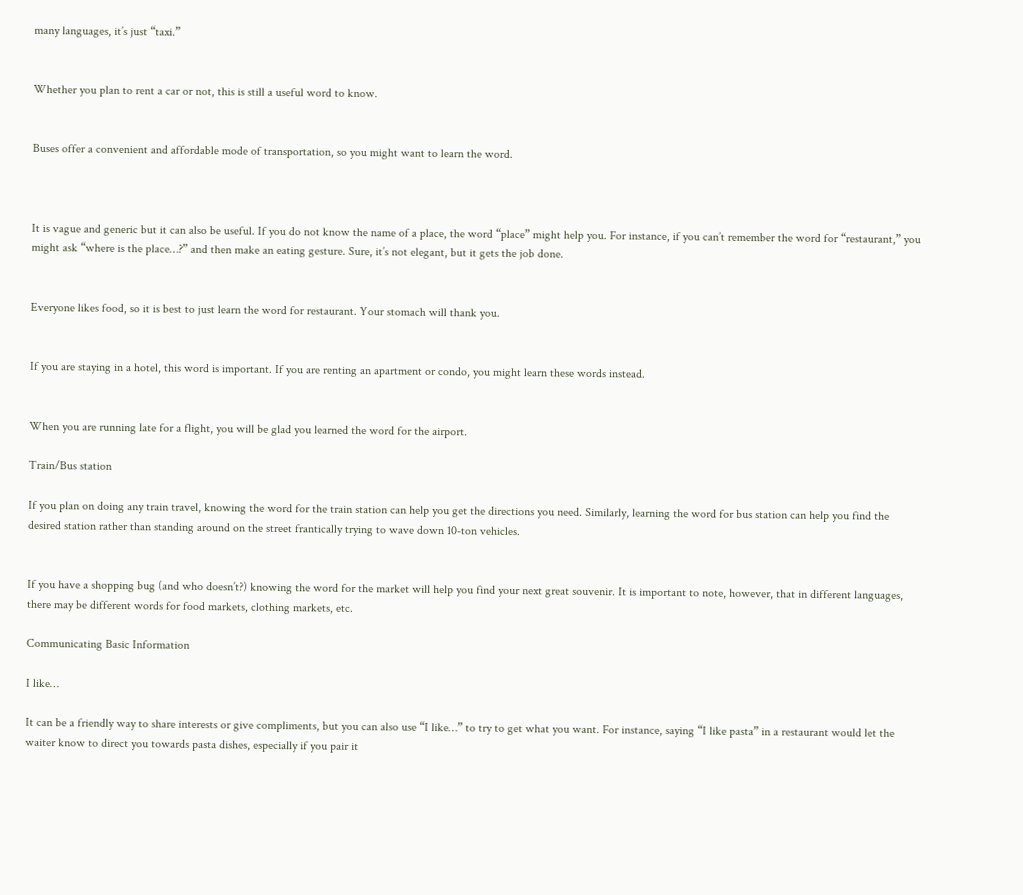many languages, it’s just “taxi.”


Whether you plan to rent a car or not, this is still a useful word to know.


Buses offer a convenient and affordable mode of transportation, so you might want to learn the word.



It is vague and generic but it can also be useful. If you do not know the name of a place, the word “place” might help you. For instance, if you can’t remember the word for “restaurant,” you might ask “where is the place…?” and then make an eating gesture. Sure, it’s not elegant, but it gets the job done.


Everyone likes food, so it is best to just learn the word for restaurant. Your stomach will thank you.


If you are staying in a hotel, this word is important. If you are renting an apartment or condo, you might learn these words instead.


When you are running late for a flight, you will be glad you learned the word for the airport.

Train/Bus station

If you plan on doing any train travel, knowing the word for the train station can help you get the directions you need. Similarly, learning the word for bus station can help you find the desired station rather than standing around on the street frantically trying to wave down 10-ton vehicles.


If you have a shopping bug (and who doesn’t?) knowing the word for the market will help you find your next great souvenir. It is important to note, however, that in different languages, there may be different words for food markets, clothing markets, etc.

Communicating Basic Information

I like…

It can be a friendly way to share interests or give compliments, but you can also use “I like…” to try to get what you want. For instance, saying “I like pasta” in a restaurant would let the waiter know to direct you towards pasta dishes, especially if you pair it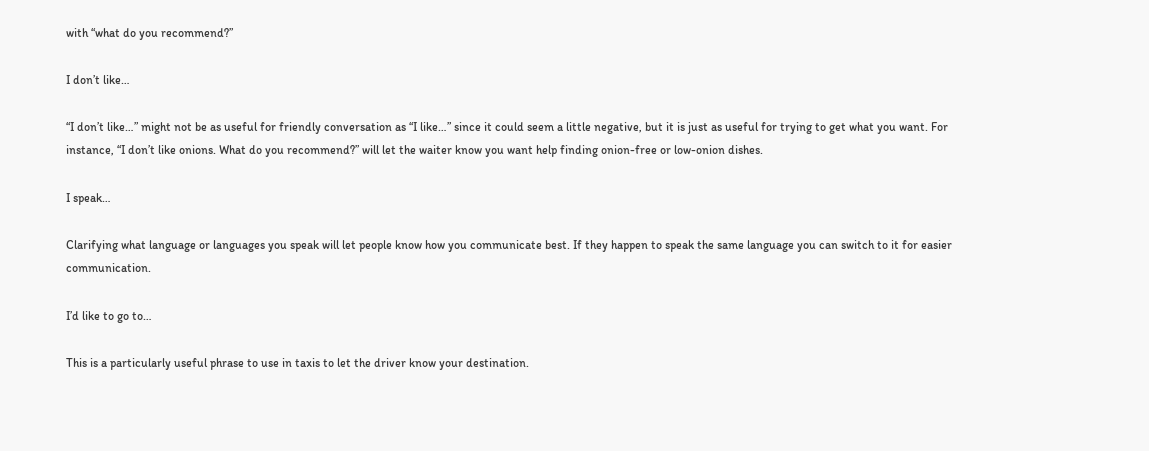with “what do you recommend?”

I don’t like…

“I don’t like…” might not be as useful for friendly conversation as “I like…” since it could seem a little negative, but it is just as useful for trying to get what you want. For instance, “I don’t like onions. What do you recommend?” will let the waiter know you want help finding onion-free or low-onion dishes.

I speak…

Clarifying what language or languages you speak will let people know how you communicate best. If they happen to speak the same language you can switch to it for easier communication.

I’d like to go to…

This is a particularly useful phrase to use in taxis to let the driver know your destination.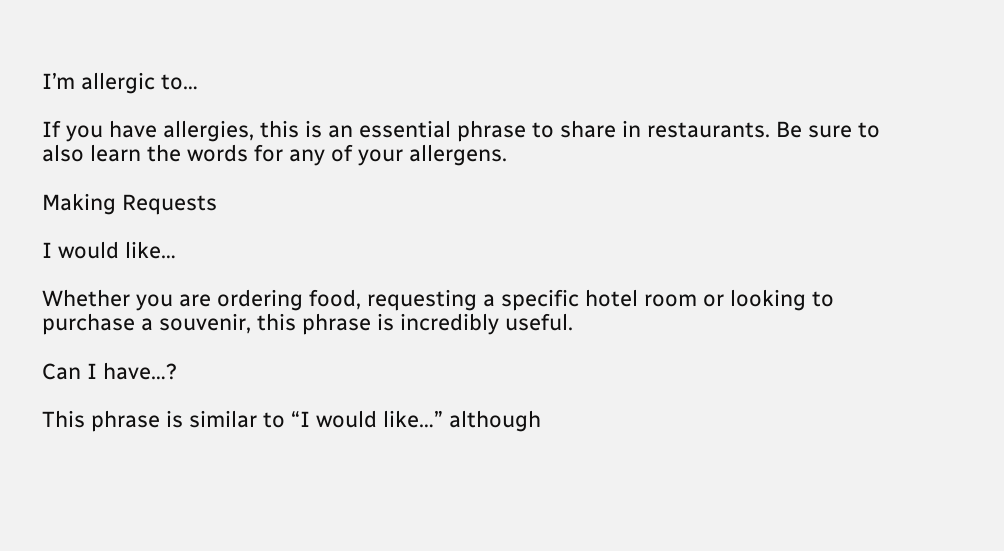I’m allergic to…

If you have allergies, this is an essential phrase to share in restaurants. Be sure to also learn the words for any of your allergens.

Making Requests

I would like…

Whether you are ordering food, requesting a specific hotel room or looking to purchase a souvenir, this phrase is incredibly useful.

Can I have…?

This phrase is similar to “I would like…” although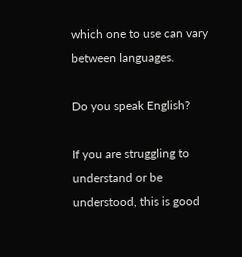which one to use can vary between languages.

Do you speak English?

If you are struggling to understand or be understood, this is good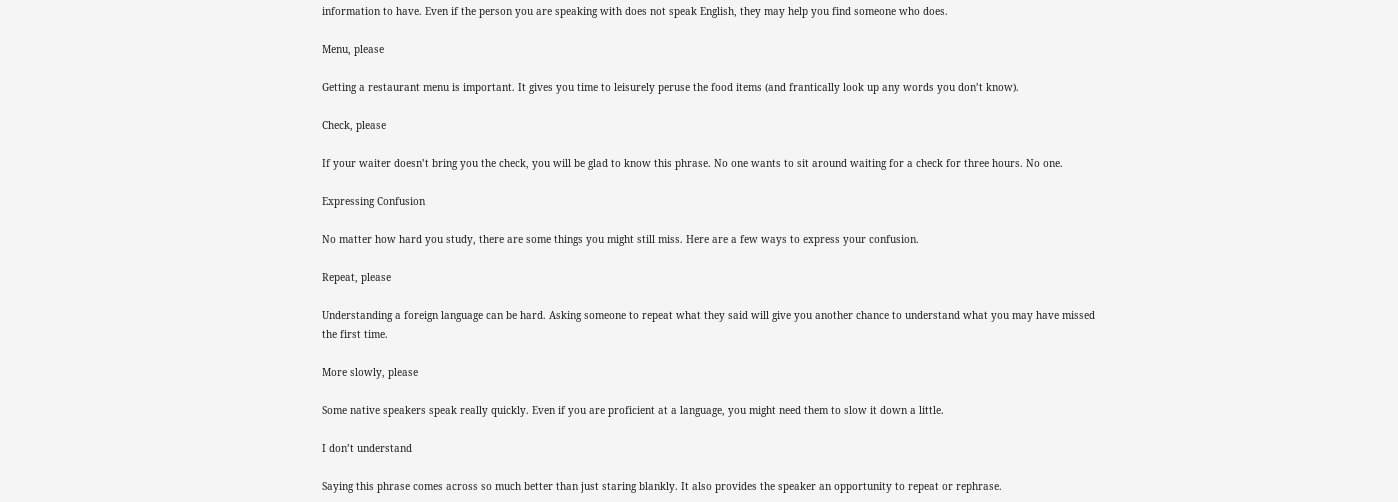information to have. Even if the person you are speaking with does not speak English, they may help you find someone who does.

Menu, please

Getting a restaurant menu is important. It gives you time to leisurely peruse the food items (and frantically look up any words you don’t know).

Check, please

If your waiter doesn’t bring you the check, you will be glad to know this phrase. No one wants to sit around waiting for a check for three hours. No one.

Expressing Confusion

No matter how hard you study, there are some things you might still miss. Here are a few ways to express your confusion.

Repeat, please

Understanding a foreign language can be hard. Asking someone to repeat what they said will give you another chance to understand what you may have missed the first time.

More slowly, please

Some native speakers speak really quickly. Even if you are proficient at a language, you might need them to slow it down a little.

I don’t understand

Saying this phrase comes across so much better than just staring blankly. It also provides the speaker an opportunity to repeat or rephrase.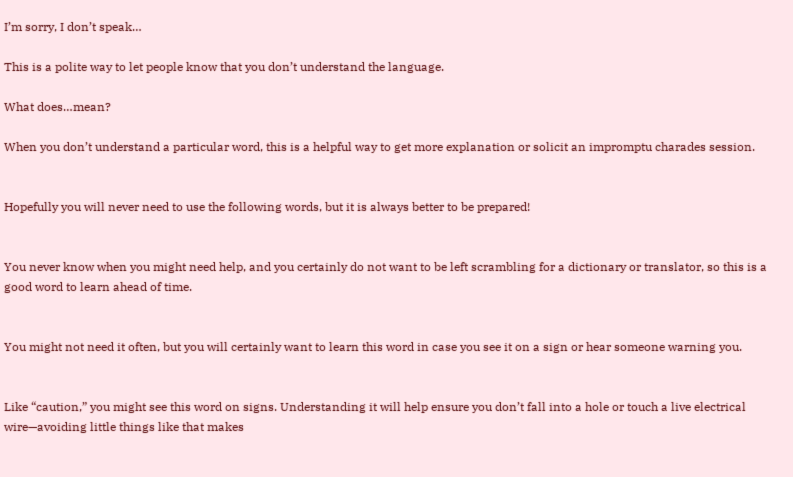I’m sorry, I don’t speak…

This is a polite way to let people know that you don’t understand the language.

What does…mean?

When you don’t understand a particular word, this is a helpful way to get more explanation or solicit an impromptu charades session.


Hopefully you will never need to use the following words, but it is always better to be prepared!


You never know when you might need help, and you certainly do not want to be left scrambling for a dictionary or translator, so this is a good word to learn ahead of time.


You might not need it often, but you will certainly want to learn this word in case you see it on a sign or hear someone warning you.


Like “caution,” you might see this word on signs. Understanding it will help ensure you don’t fall into a hole or touch a live electrical wire—avoiding little things like that makes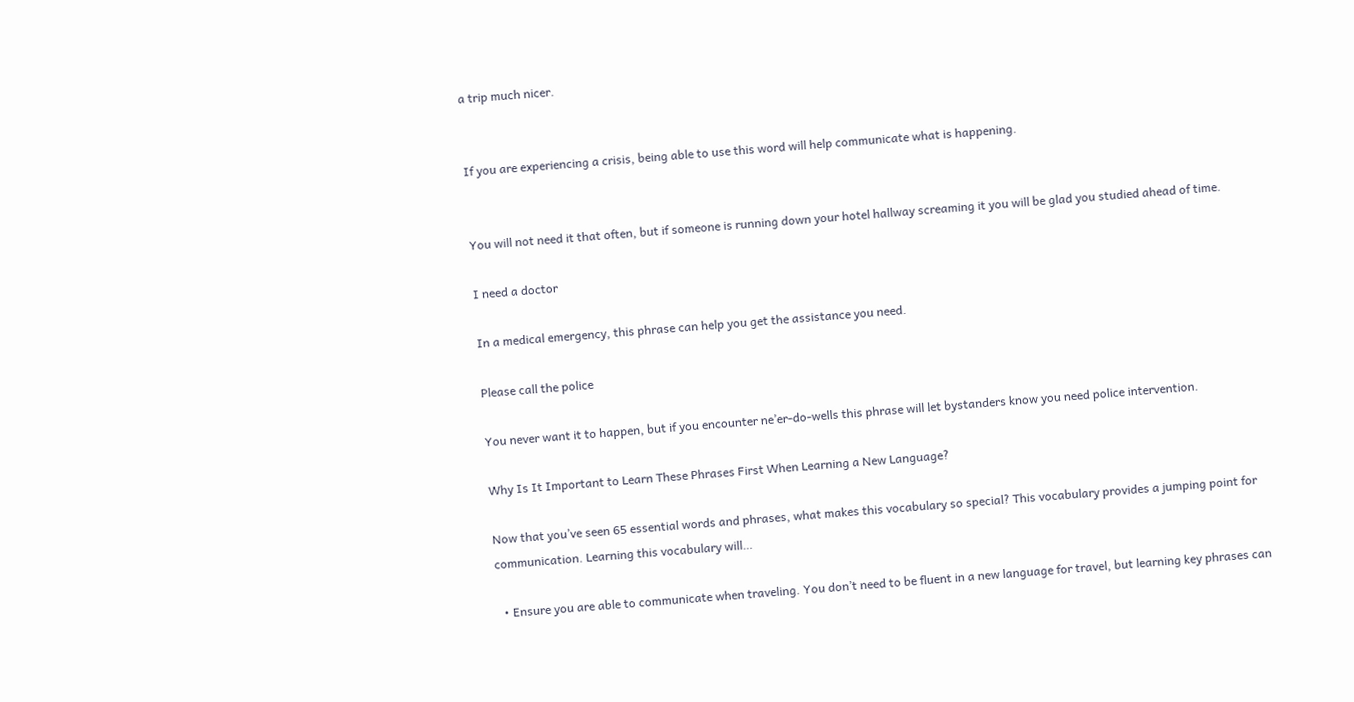a trip much nicer.


If you are experiencing a crisis, being able to use this word will help communicate what is happening.


You will not need it that often, but if someone is running down your hotel hallway screaming it you will be glad you studied ahead of time.

I need a doctor

In a medical emergency, this phrase can help you get the assistance you need.

Please call the police

You never want it to happen, but if you encounter ne’er-do-wells this phrase will let bystanders know you need police intervention.

Why Is It Important to Learn These Phrases First When Learning a New Language?

Now that you’ve seen 65 essential words and phrases, what makes this vocabulary so special? This vocabulary provides a jumping point for communication. Learning this vocabulary will…

  • Ensure you are able to communicate when traveling. You don’t need to be fluent in a new language for travel, but learning key phrases can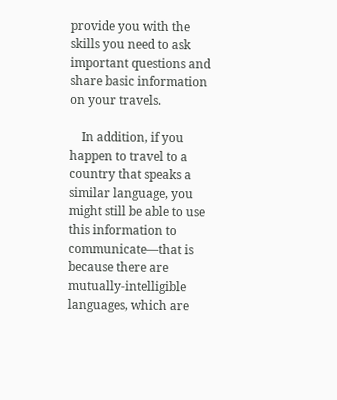provide you with the skills you need to ask important questions and share basic information on your travels.

    In addition, if you happen to travel to a country that speaks a similar language, you might still be able to use this information to communicate—that is because there are mutually-intelligible languages, which are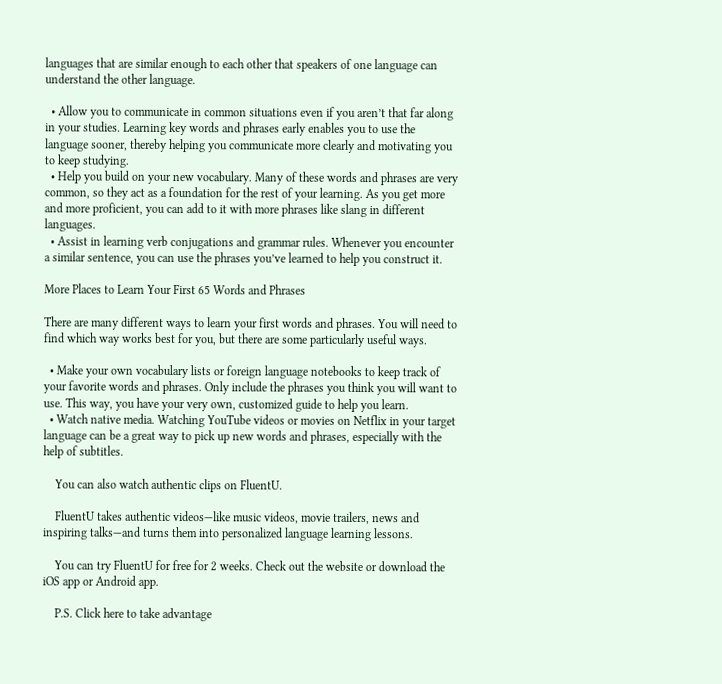languages that are similar enough to each other that speakers of one language can understand the other language.

  • Allow you to communicate in common situations even if you aren’t that far along in your studies. Learning key words and phrases early enables you to use the language sooner, thereby helping you communicate more clearly and motivating you to keep studying.
  • Help you build on your new vocabulary. Many of these words and phrases are very common, so they act as a foundation for the rest of your learning. As you get more and more proficient, you can add to it with more phrases like slang in different languages.
  • Assist in learning verb conjugations and grammar rules. Whenever you encounter a similar sentence, you can use the phrases you’ve learned to help you construct it.

More Places to Learn Your First 65 Words and Phrases

There are many different ways to learn your first words and phrases. You will need to find which way works best for you, but there are some particularly useful ways.

  • Make your own vocabulary lists or foreign language notebooks to keep track of your favorite words and phrases. Only include the phrases you think you will want to use. This way, you have your very own, customized guide to help you learn.
  • Watch native media. Watching YouTube videos or movies on Netflix in your target language can be a great way to pick up new words and phrases, especially with the help of subtitles.

    You can also watch authentic clips on FluentU.

    FluentU takes authentic videos—like music videos, movie trailers, news and inspiring talks—and turns them into personalized language learning lessons.

    You can try FluentU for free for 2 weeks. Check out the website or download the iOS app or Android app.

    P.S. Click here to take advantage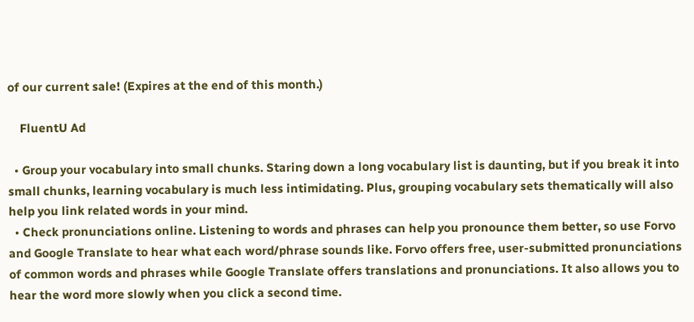of our current sale! (Expires at the end of this month.)

    FluentU Ad

  • Group your vocabulary into small chunks. Staring down a long vocabulary list is daunting, but if you break it into small chunks, learning vocabulary is much less intimidating. Plus, grouping vocabulary sets thematically will also help you link related words in your mind.
  • Check pronunciations online. Listening to words and phrases can help you pronounce them better, so use Forvo and Google Translate to hear what each word/phrase sounds like. Forvo offers free, user-submitted pronunciations of common words and phrases while Google Translate offers translations and pronunciations. It also allows you to hear the word more slowly when you click a second time.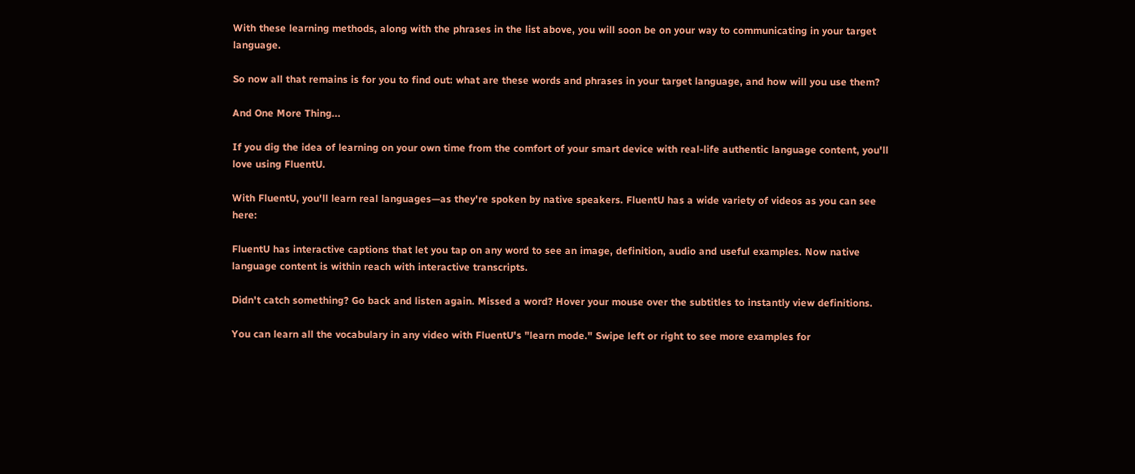With these learning methods, along with the phrases in the list above, you will soon be on your way to communicating in your target language.

So now all that remains is for you to find out: what are these words and phrases in your target language, and how will you use them?

And One More Thing...

If you dig the idea of learning on your own time from the comfort of your smart device with real-life authentic language content, you'll love using FluentU.

With FluentU, you'll learn real languages—as they're spoken by native speakers. FluentU has a wide variety of videos as you can see here:

FluentU has interactive captions that let you tap on any word to see an image, definition, audio and useful examples. Now native language content is within reach with interactive transcripts.

Didn't catch something? Go back and listen again. Missed a word? Hover your mouse over the subtitles to instantly view definitions.

You can learn all the vocabulary in any video with FluentU's "learn mode." Swipe left or right to see more examples for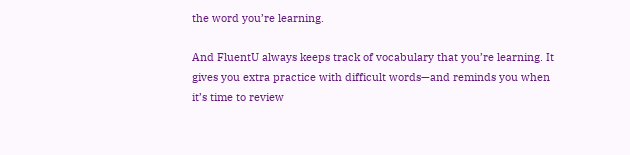the word you’re learning.

And FluentU always keeps track of vocabulary that you’re learning. It gives you extra practice with difficult words—and reminds you when it’s time to review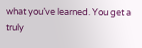what you’ve learned. You get a truly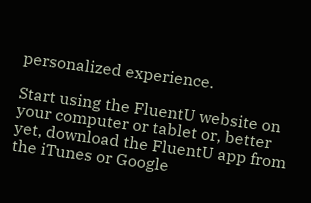personalized experience.

Start using the FluentU website on your computer or tablet or, better yet, download the FluentU app from the iTunes or Google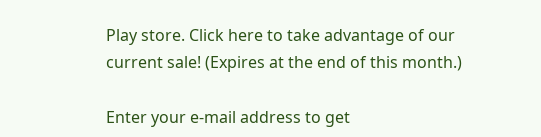Play store. Click here to take advantage of our current sale! (Expires at the end of this month.)

Enter your e-mail address to get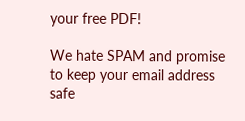your free PDF!

We hate SPAM and promise to keep your email address safe